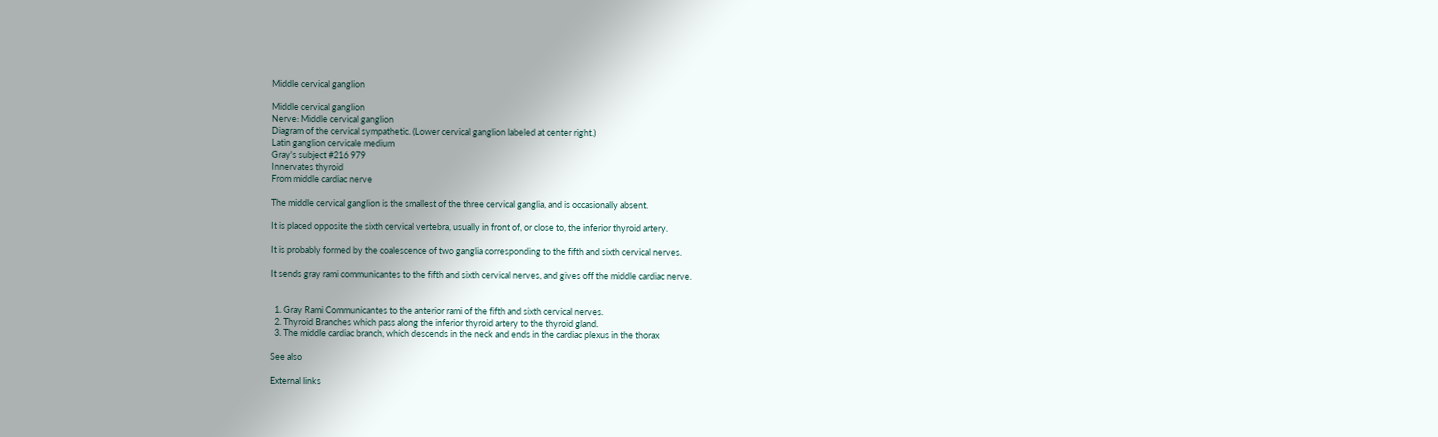Middle cervical ganglion

Middle cervical ganglion
Nerve: Middle cervical ganglion
Diagram of the cervical sympathetic. (Lower cervical ganglion labeled at center right.)
Latin ganglion cervicale medium
Gray's subject #216 979
Innervates thyroid
From middle cardiac nerve

The middle cervical ganglion is the smallest of the three cervical ganglia, and is occasionally absent.

It is placed opposite the sixth cervical vertebra, usually in front of, or close to, the inferior thyroid artery.

It is probably formed by the coalescence of two ganglia corresponding to the fifth and sixth cervical nerves.

It sends gray rami communicantes to the fifth and sixth cervical nerves, and gives off the middle cardiac nerve.


  1. Gray Rami Communicantes to the anterior rami of the fifth and sixth cervical nerves.
  2. Thyroid Branches which pass along the inferior thyroid artery to the thyroid gland.
  3. The middle cardiac branch, which descends in the neck and ends in the cardiac plexus in the thorax

See also

External links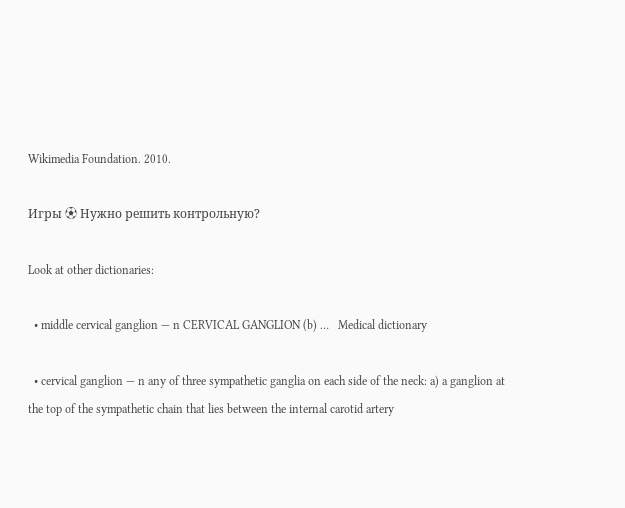Wikimedia Foundation. 2010.

Игры ⚽ Нужно решить контрольную?

Look at other dictionaries:

  • middle cervical ganglion — n CERVICAL GANGLION (b) …   Medical dictionary

  • cervical ganglion — n any of three sympathetic ganglia on each side of the neck: a) a ganglion at the top of the sympathetic chain that lies between the internal carotid artery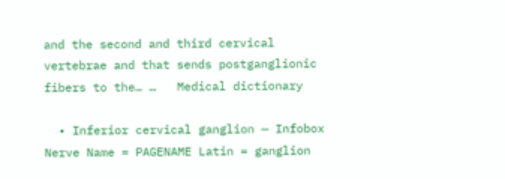and the second and third cervical vertebrae and that sends postganglionic fibers to the… …   Medical dictionary

  • Inferior cervical ganglion — Infobox Nerve Name = PAGENAME Latin = ganglion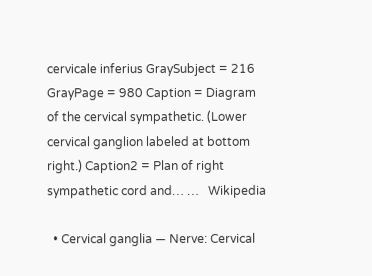cervicale inferius GraySubject = 216 GrayPage = 980 Caption = Diagram of the cervical sympathetic. (Lower cervical ganglion labeled at bottom right.) Caption2 = Plan of right sympathetic cord and… …   Wikipedia

  • Cervical ganglia — Nerve: Cervical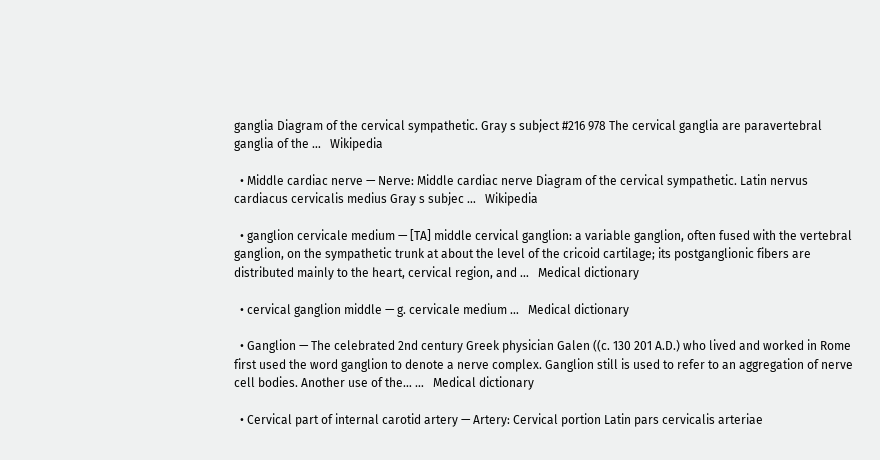ganglia Diagram of the cervical sympathetic. Gray s subject #216 978 The cervical ganglia are paravertebral ganglia of the …   Wikipedia

  • Middle cardiac nerve — Nerve: Middle cardiac nerve Diagram of the cervical sympathetic. Latin nervus cardiacus cervicalis medius Gray s subjec …   Wikipedia

  • ganglion cervicale medium — [TA] middle cervical ganglion: a variable ganglion, often fused with the vertebral ganglion, on the sympathetic trunk at about the level of the cricoid cartilage; its postganglionic fibers are distributed mainly to the heart, cervical region, and …   Medical dictionary

  • cervical ganglion middle — g. cervicale medium …   Medical dictionary

  • Ganglion — The celebrated 2nd century Greek physician Galen ((c. 130 201 A.D.) who lived and worked in Rome first used the word ganglion to denote a nerve complex. Ganglion still is used to refer to an aggregation of nerve cell bodies. Another use of the… …   Medical dictionary

  • Cervical part of internal carotid artery — Artery: Cervical portion Latin pars cervicalis arteriae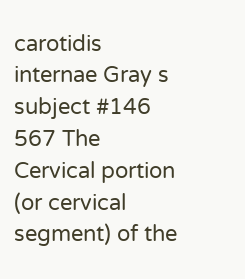carotidis internae Gray s subject #146 567 The Cervical portion (or cervical segment) of the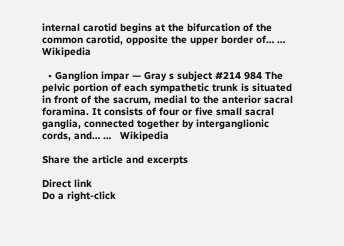internal carotid begins at the bifurcation of the common carotid, opposite the upper border of… …   Wikipedia

  • Ganglion impar — Gray s subject #214 984 The pelvic portion of each sympathetic trunk is situated in front of the sacrum, medial to the anterior sacral foramina. It consists of four or five small sacral ganglia, connected together by interganglionic cords, and… …   Wikipedia

Share the article and excerpts

Direct link
Do a right-click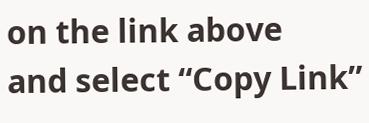on the link above
and select “Copy Link”